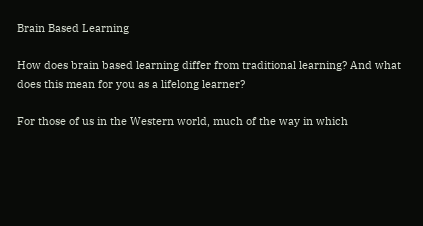Brain Based Learning

How does brain based learning differ from traditional learning? And what does this mean for you as a lifelong learner?

For those of us in the Western world, much of the way in which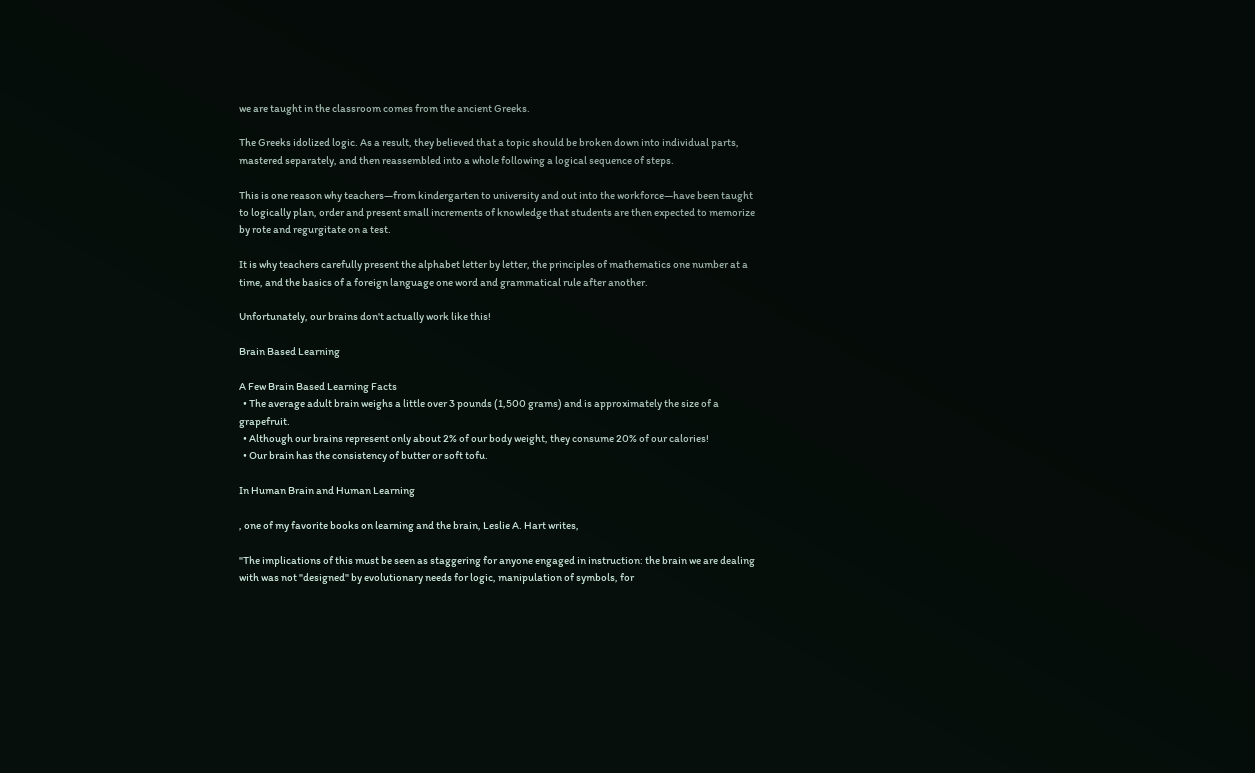we are taught in the classroom comes from the ancient Greeks.

The Greeks idolized logic. As a result, they believed that a topic should be broken down into individual parts, mastered separately, and then reassembled into a whole following a logical sequence of steps.

This is one reason why teachers—from kindergarten to university and out into the workforce—have been taught to logically plan, order and present small increments of knowledge that students are then expected to memorize by rote and regurgitate on a test.

It is why teachers carefully present the alphabet letter by letter, the principles of mathematics one number at a time, and the basics of a foreign language one word and grammatical rule after another.

Unfortunately, our brains don't actually work like this!

Brain Based Learning

A Few Brain Based Learning Facts
  • The average adult brain weighs a little over 3 pounds (1,500 grams) and is approximately the size of a grapefruit.
  • Although our brains represent only about 2% of our body weight, they consume 20% of our calories!
  • Our brain has the consistency of butter or soft tofu.

In Human Brain and Human Learning

, one of my favorite books on learning and the brain, Leslie A. Hart writes,

"The implications of this must be seen as staggering for anyone engaged in instruction: the brain we are dealing with was not "designed" by evolutionary needs for logic, manipulation of symbols, for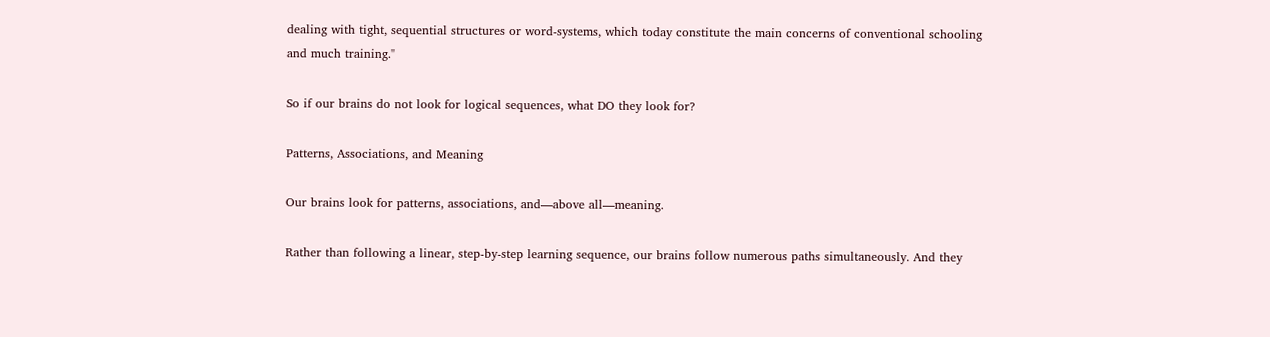dealing with tight, sequential structures or word-systems, which today constitute the main concerns of conventional schooling and much training."

So if our brains do not look for logical sequences, what DO they look for?

Patterns, Associations, and Meaning

Our brains look for patterns, associations, and—above all—meaning.

Rather than following a linear, step-by-step learning sequence, our brains follow numerous paths simultaneously. And they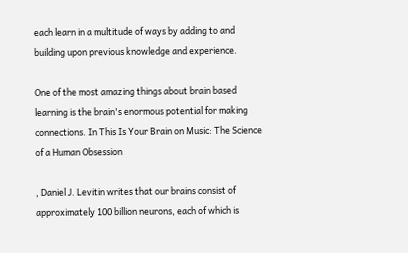each learn in a multitude of ways by adding to and building upon previous knowledge and experience.

One of the most amazing things about brain based learning is the brain's enormous potential for making connections. In This Is Your Brain on Music: The Science of a Human Obsession

, Daniel J. Levitin writes that our brains consist of approximately 100 billion neurons, each of which is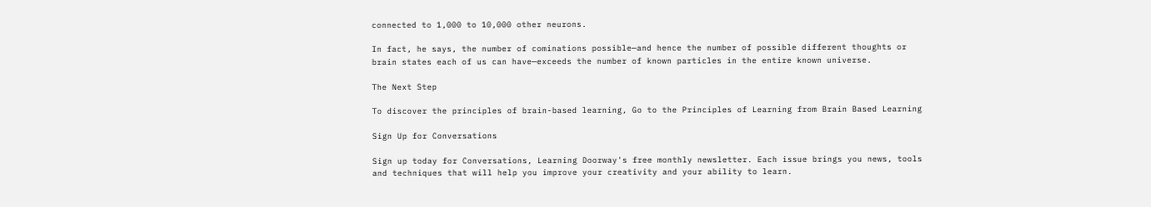connected to 1,000 to 10,000 other neurons.

In fact, he says, the number of cominations possible—and hence the number of possible different thoughts or brain states each of us can have—exceeds the number of known particles in the entire known universe.

The Next Step

To discover the principles of brain-based learning, Go to the Principles of Learning from Brain Based Learning

Sign Up for Conversations

Sign up today for Conversations, Learning Doorway's free monthly newsletter. Each issue brings you news, tools and techniques that will help you improve your creativity and your ability to learn.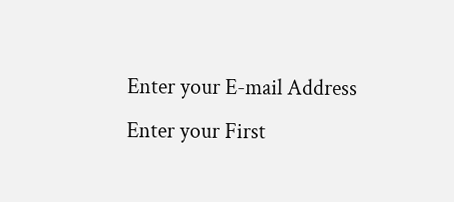Enter your E-mail Address
Enter your First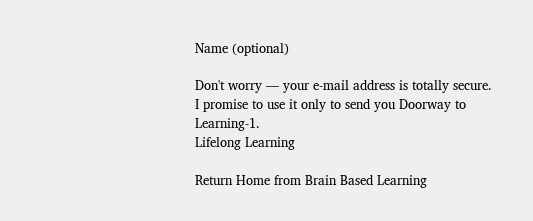Name (optional)

Don't worry — your e-mail address is totally secure.
I promise to use it only to send you Doorway to Learning-1.
Lifelong Learning

Return Home from Brain Based Learning